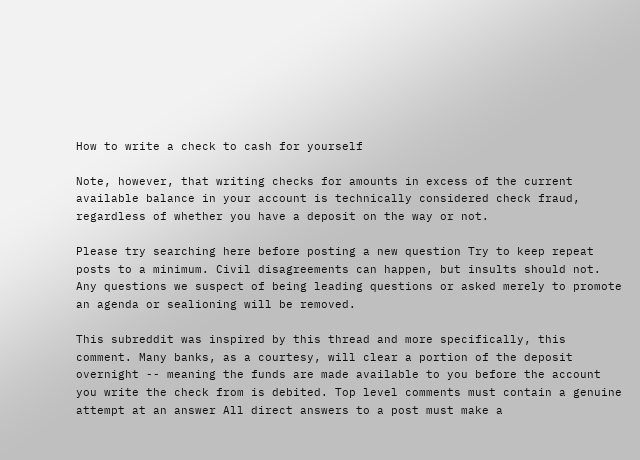How to write a check to cash for yourself

Note, however, that writing checks for amounts in excess of the current available balance in your account is technically considered check fraud, regardless of whether you have a deposit on the way or not.

Please try searching here before posting a new question Try to keep repeat posts to a minimum. Civil disagreements can happen, but insults should not. Any questions we suspect of being leading questions or asked merely to promote an agenda or sealioning will be removed.

This subreddit was inspired by this thread and more specifically, this comment. Many banks, as a courtesy, will clear a portion of the deposit overnight -- meaning the funds are made available to you before the account you write the check from is debited. Top level comments must contain a genuine attempt at an answer All direct answers to a post must make a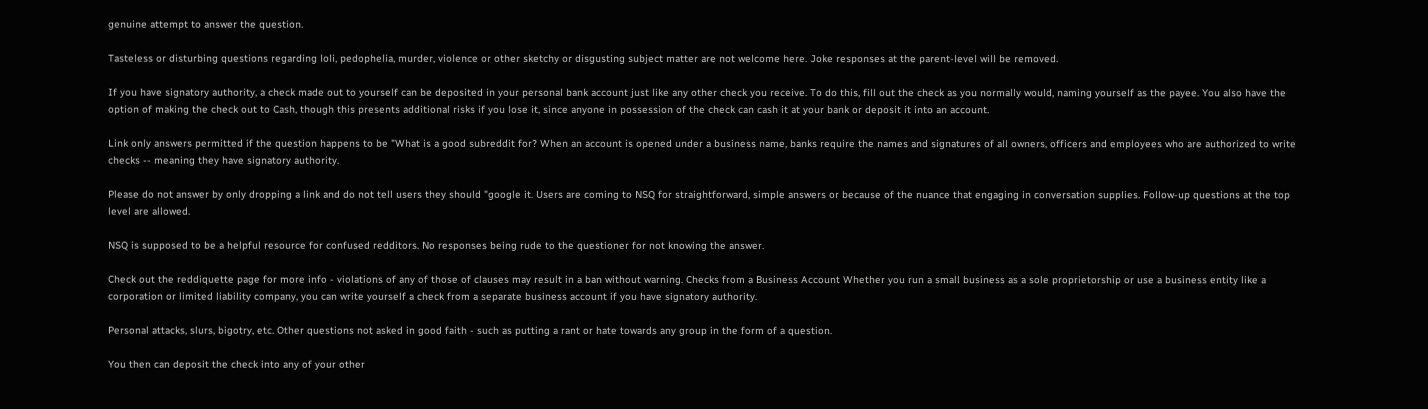genuine attempt to answer the question.

Tasteless or disturbing questions regarding loli, pedophelia, murder, violence or other sketchy or disgusting subject matter are not welcome here. Joke responses at the parent-level will be removed.

If you have signatory authority, a check made out to yourself can be deposited in your personal bank account just like any other check you receive. To do this, fill out the check as you normally would, naming yourself as the payee. You also have the option of making the check out to Cash, though this presents additional risks if you lose it, since anyone in possession of the check can cash it at your bank or deposit it into an account.

Link only answers permitted if the question happens to be "What is a good subreddit for? When an account is opened under a business name, banks require the names and signatures of all owners, officers and employees who are authorized to write checks -- meaning they have signatory authority.

Please do not answer by only dropping a link and do not tell users they should "google it. Users are coming to NSQ for straightforward, simple answers or because of the nuance that engaging in conversation supplies. Follow-up questions at the top level are allowed.

NSQ is supposed to be a helpful resource for confused redditors. No responses being rude to the questioner for not knowing the answer.

Check out the reddiquette page for more info - violations of any of those of clauses may result in a ban without warning. Checks from a Business Account Whether you run a small business as a sole proprietorship or use a business entity like a corporation or limited liability company, you can write yourself a check from a separate business account if you have signatory authority.

Personal attacks, slurs, bigotry, etc. Other questions not asked in good faith - such as putting a rant or hate towards any group in the form of a question.

You then can deposit the check into any of your other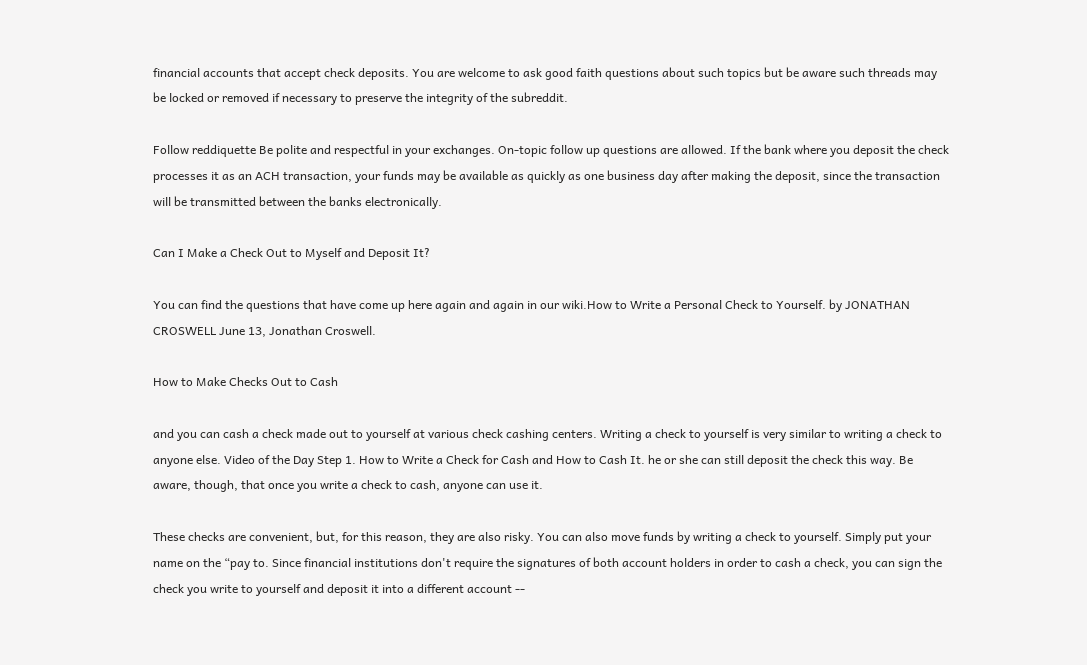financial accounts that accept check deposits. You are welcome to ask good faith questions about such topics but be aware such threads may be locked or removed if necessary to preserve the integrity of the subreddit.

Follow reddiquette Be polite and respectful in your exchanges. On-topic follow up questions are allowed. If the bank where you deposit the check processes it as an ACH transaction, your funds may be available as quickly as one business day after making the deposit, since the transaction will be transmitted between the banks electronically.

Can I Make a Check Out to Myself and Deposit It?

You can find the questions that have come up here again and again in our wiki.How to Write a Personal Check to Yourself. by JONATHAN CROSWELL June 13, Jonathan Croswell.

How to Make Checks Out to Cash

and you can cash a check made out to yourself at various check cashing centers. Writing a check to yourself is very similar to writing a check to anyone else. Video of the Day Step 1. How to Write a Check for Cash and How to Cash It. he or she can still deposit the check this way. Be aware, though, that once you write a check to cash, anyone can use it.

These checks are convenient, but, for this reason, they are also risky. You can also move funds by writing a check to yourself. Simply put your name on the “pay to. Since financial institutions don't require the signatures of both account holders in order to cash a check, you can sign the check you write to yourself and deposit it into a different account --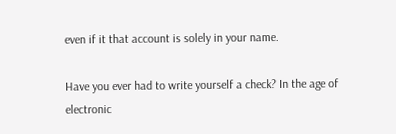even if it that account is solely in your name.

Have you ever had to write yourself a check? In the age of electronic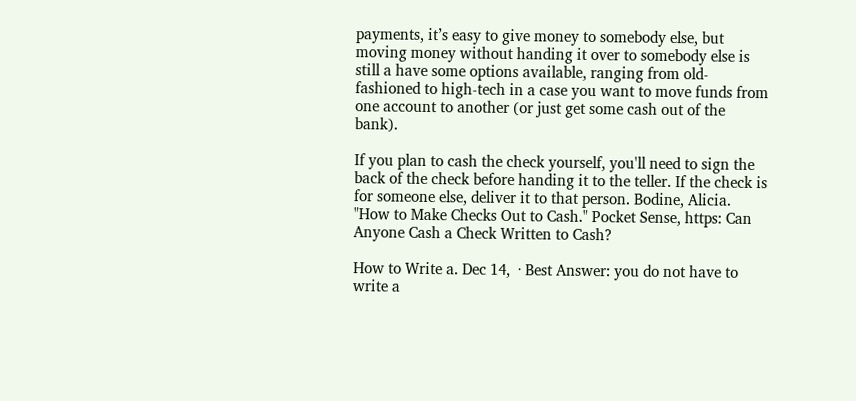payments, it’s easy to give money to somebody else, but moving money without handing it over to somebody else is still a have some options available, ranging from old-fashioned to high-tech in a case you want to move funds from one account to another (or just get some cash out of the bank).

If you plan to cash the check yourself, you'll need to sign the back of the check before handing it to the teller. If the check is for someone else, deliver it to that person. Bodine, Alicia. "How to Make Checks Out to Cash." Pocket Sense, https: Can Anyone Cash a Check Written to Cash?

How to Write a. Dec 14,  · Best Answer: you do not have to write a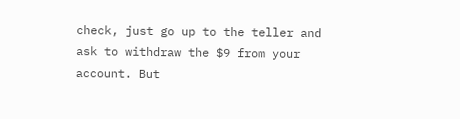check, just go up to the teller and ask to withdraw the $9 from your account. But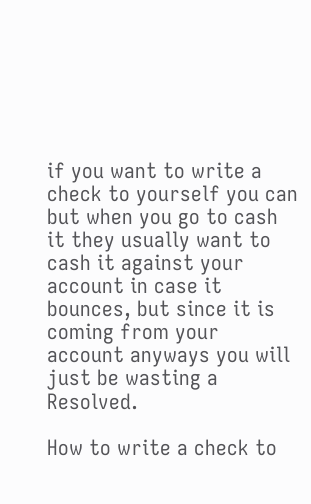if you want to write a check to yourself you can but when you go to cash it they usually want to cash it against your account in case it bounces, but since it is coming from your account anyways you will just be wasting a Resolved.

How to write a check to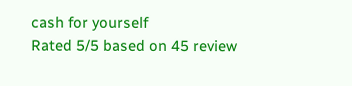cash for yourself
Rated 5/5 based on 45 review